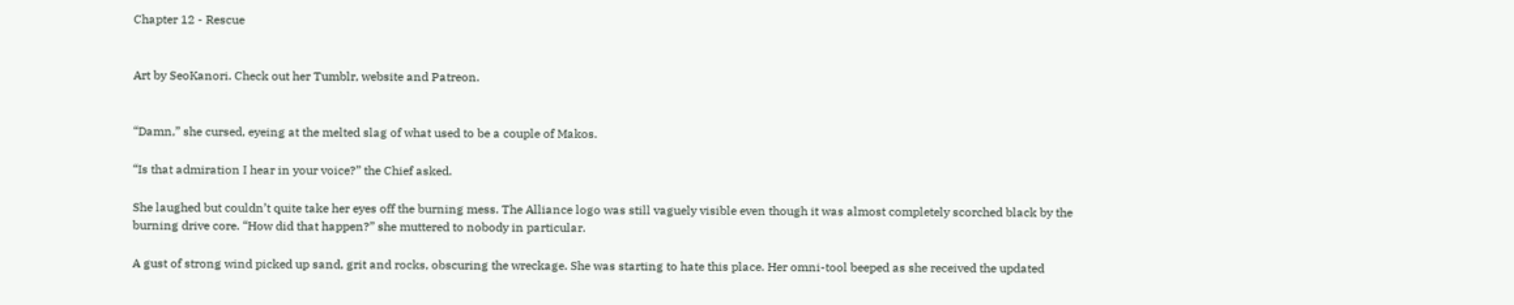Chapter 12 - Rescue


Art by SeoKanori. Check out her Tumblr, website and Patreon.


“Damn,” she cursed, eyeing at the melted slag of what used to be a couple of Makos.

“Is that admiration I hear in your voice?” the Chief asked.

She laughed but couldn’t quite take her eyes off the burning mess. The Alliance logo was still vaguely visible even though it was almost completely scorched black by the burning drive core. “How did that happen?” she muttered to nobody in particular.

A gust of strong wind picked up sand, grit and rocks, obscuring the wreckage. She was starting to hate this place. Her omni-tool beeped as she received the updated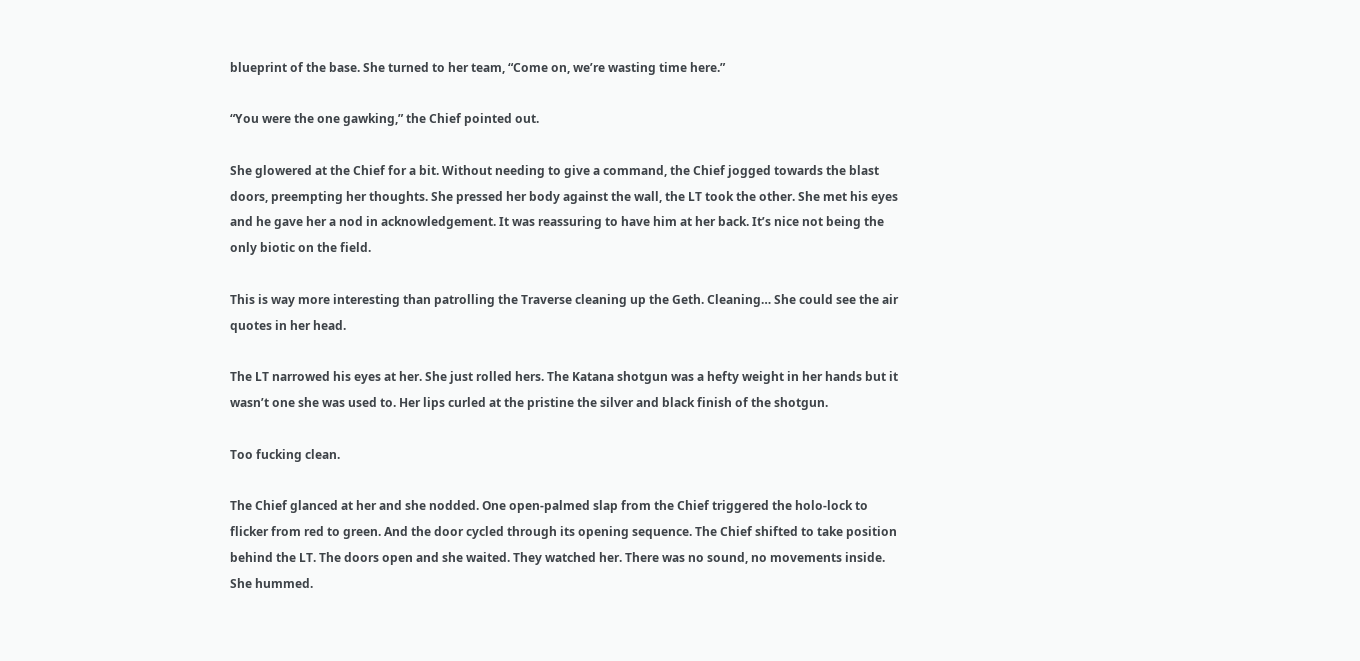blueprint of the base. She turned to her team, “Come on, we’re wasting time here.”

“You were the one gawking,” the Chief pointed out.

She glowered at the Chief for a bit. Without needing to give a command, the Chief jogged towards the blast doors, preempting her thoughts. She pressed her body against the wall, the LT took the other. She met his eyes and he gave her a nod in acknowledgement. It was reassuring to have him at her back. It’s nice not being the only biotic on the field.

This is way more interesting than patrolling the Traverse cleaning up the Geth. Cleaning… She could see the air quotes in her head.

The LT narrowed his eyes at her. She just rolled hers. The Katana shotgun was a hefty weight in her hands but it wasn’t one she was used to. Her lips curled at the pristine the silver and black finish of the shotgun.

Too fucking clean.

The Chief glanced at her and she nodded. One open-palmed slap from the Chief triggered the holo-lock to flicker from red to green. And the door cycled through its opening sequence. The Chief shifted to take position behind the LT. The doors open and she waited. They watched her. There was no sound, no movements inside. She hummed.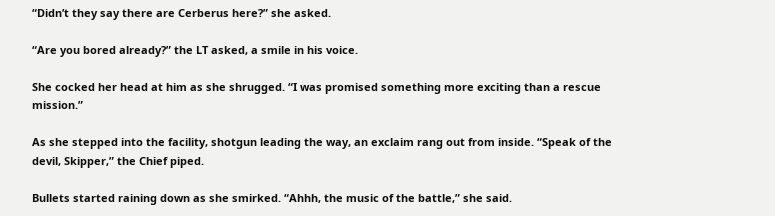“Didn’t they say there are Cerberus here?” she asked.

“Are you bored already?” the LT asked, a smile in his voice.

She cocked her head at him as she shrugged. “I was promised something more exciting than a rescue mission.”

As she stepped into the facility, shotgun leading the way, an exclaim rang out from inside. “Speak of the devil, Skipper,” the Chief piped.

Bullets started raining down as she smirked. “Ahhh, the music of the battle,” she said.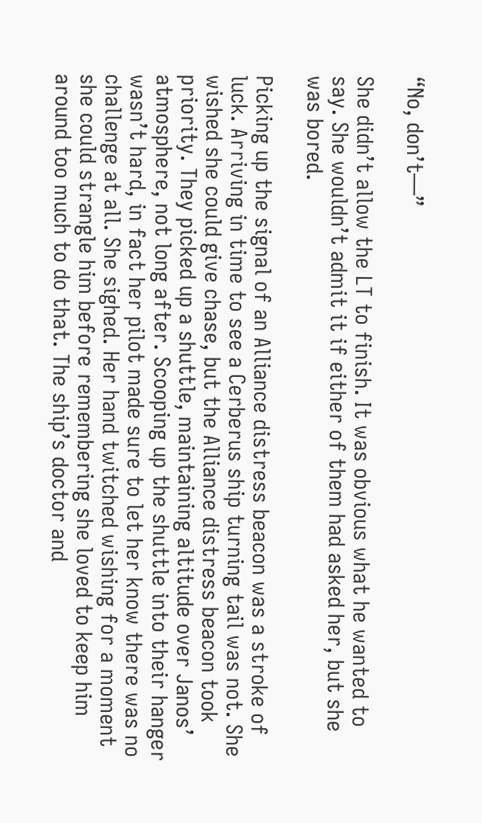“No, don’t—”

She didn’t allow the LT to finish. It was obvious what he wanted to say. She wouldn’t admit it if either of them had asked her, but she was bored.

Picking up the signal of an Alliance distress beacon was a stroke of luck. Arriving in time to see a Cerberus ship turning tail was not. She wished she could give chase, but the Alliance distress beacon took priority. They picked up a shuttle, maintaining altitude over Janos’ atmosphere, not long after. Scooping up the shuttle into their hanger wasn’t hard, in fact her pilot made sure to let her know there was no challenge at all. She sighed. Her hand twitched wishing for a moment she could strangle him before remembering she loved to keep him around too much to do that. The ship’s doctor and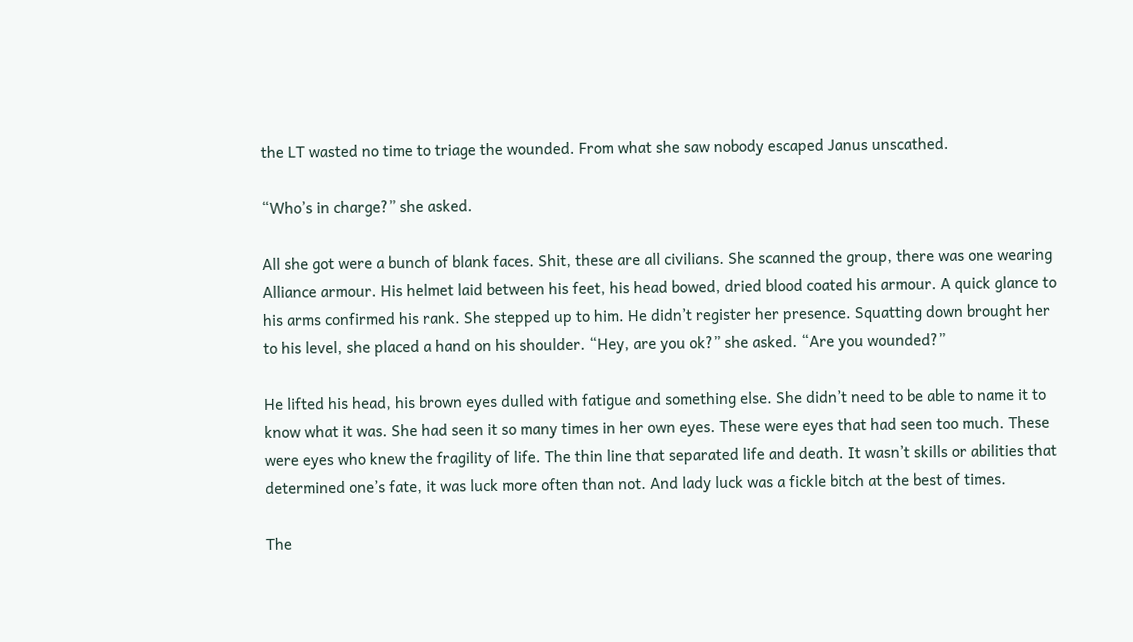the LT wasted no time to triage the wounded. From what she saw nobody escaped Janus unscathed.

“Who’s in charge?” she asked.

All she got were a bunch of blank faces. Shit, these are all civilians. She scanned the group, there was one wearing Alliance armour. His helmet laid between his feet, his head bowed, dried blood coated his armour. A quick glance to his arms confirmed his rank. She stepped up to him. He didn’t register her presence. Squatting down brought her to his level, she placed a hand on his shoulder. “Hey, are you ok?” she asked. “Are you wounded?”

He lifted his head, his brown eyes dulled with fatigue and something else. She didn’t need to be able to name it to know what it was. She had seen it so many times in her own eyes. These were eyes that had seen too much. These were eyes who knew the fragility of life. The thin line that separated life and death. It wasn’t skills or abilities that determined one’s fate, it was luck more often than not. And lady luck was a fickle bitch at the best of times.

The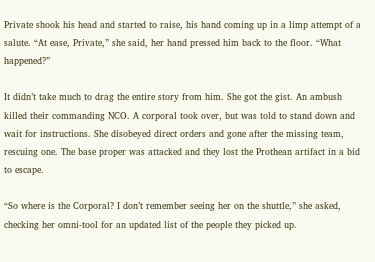Private shook his head and started to raise, his hand coming up in a limp attempt of a salute. “At ease, Private,” she said, her hand pressed him back to the floor. “What happened?”

It didn’t take much to drag the entire story from him. She got the gist. An ambush killed their commanding NCO. A corporal took over, but was told to stand down and wait for instructions. She disobeyed direct orders and gone after the missing team, rescuing one. The base proper was attacked and they lost the Prothean artifact in a bid to escape.

“So where is the Corporal? I don’t remember seeing her on the shuttle,” she asked, checking her omni-tool for an updated list of the people they picked up.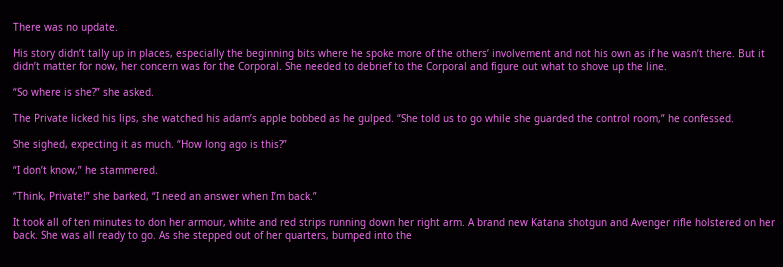There was no update.

His story didn’t tally up in places, especially the beginning bits where he spoke more of the others’ involvement and not his own as if he wasn’t there. But it didn’t matter for now, her concern was for the Corporal. She needed to debrief to the Corporal and figure out what to shove up the line.

“So where is she?” she asked.

The Private licked his lips, she watched his adam’s apple bobbed as he gulped. “She told us to go while she guarded the control room,” he confessed.

She sighed, expecting it as much. “How long ago is this?”

“I don’t know,” he stammered.

“Think, Private!” she barked, “I need an answer when I’m back.”

It took all of ten minutes to don her armour, white and red strips running down her right arm. A brand new Katana shotgun and Avenger rifle holstered on her back. She was all ready to go. As she stepped out of her quarters, bumped into the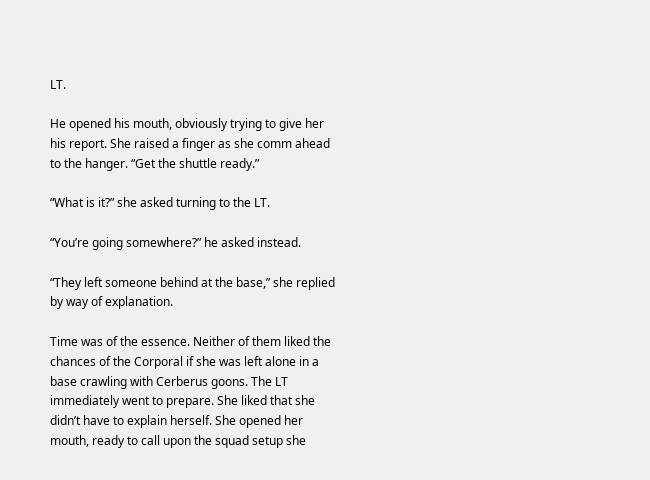LT.

He opened his mouth, obviously trying to give her his report. She raised a finger as she comm ahead to the hanger. “Get the shuttle ready.”

“What is it?” she asked turning to the LT.

“You’re going somewhere?” he asked instead.

“They left someone behind at the base,” she replied by way of explanation.

Time was of the essence. Neither of them liked the chances of the Corporal if she was left alone in a base crawling with Cerberus goons. The LT immediately went to prepare. She liked that she didn’t have to explain herself. She opened her mouth, ready to call upon the squad setup she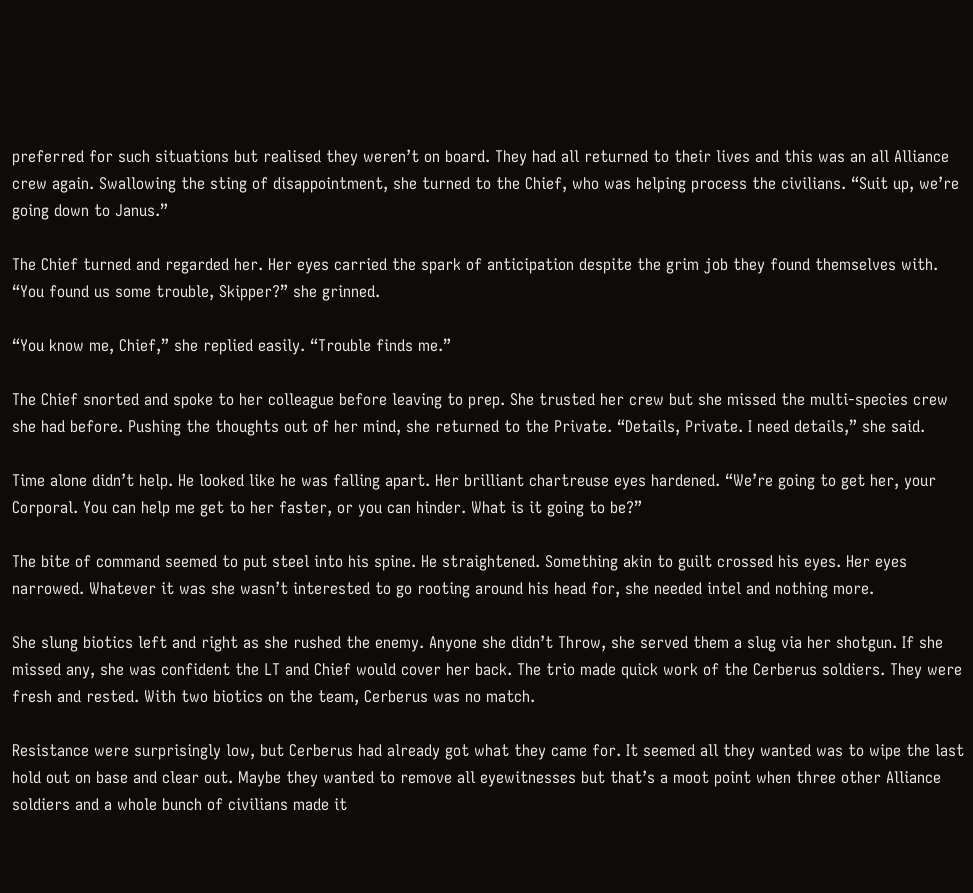preferred for such situations but realised they weren’t on board. They had all returned to their lives and this was an all Alliance crew again. Swallowing the sting of disappointment, she turned to the Chief, who was helping process the civilians. “Suit up, we’re going down to Janus.”

The Chief turned and regarded her. Her eyes carried the spark of anticipation despite the grim job they found themselves with. “You found us some trouble, Skipper?” she grinned.

“You know me, Chief,” she replied easily. “Trouble finds me.”

The Chief snorted and spoke to her colleague before leaving to prep. She trusted her crew but she missed the multi-species crew she had before. Pushing the thoughts out of her mind, she returned to the Private. “Details, Private. I need details,” she said.

Time alone didn’t help. He looked like he was falling apart. Her brilliant chartreuse eyes hardened. “We’re going to get her, your Corporal. You can help me get to her faster, or you can hinder. What is it going to be?”

The bite of command seemed to put steel into his spine. He straightened. Something akin to guilt crossed his eyes. Her eyes narrowed. Whatever it was she wasn’t interested to go rooting around his head for, she needed intel and nothing more.

She slung biotics left and right as she rushed the enemy. Anyone she didn’t Throw, she served them a slug via her shotgun. If she missed any, she was confident the LT and Chief would cover her back. The trio made quick work of the Cerberus soldiers. They were fresh and rested. With two biotics on the team, Cerberus was no match.

Resistance were surprisingly low, but Cerberus had already got what they came for. It seemed all they wanted was to wipe the last hold out on base and clear out. Maybe they wanted to remove all eyewitnesses but that’s a moot point when three other Alliance soldiers and a whole bunch of civilians made it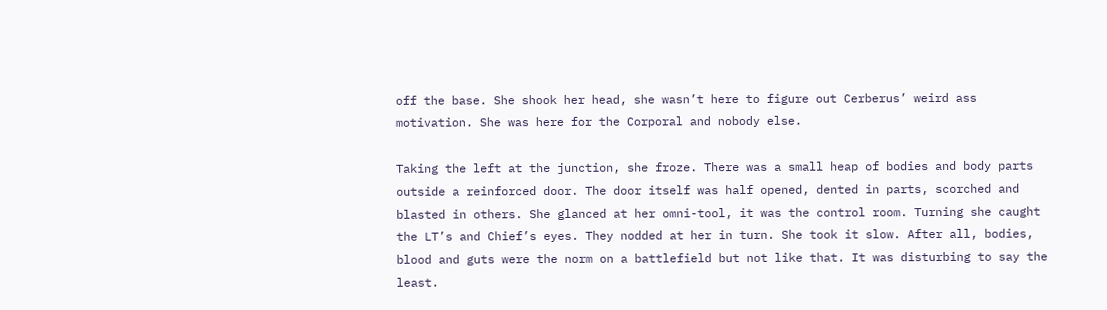off the base. She shook her head, she wasn’t here to figure out Cerberus’ weird ass motivation. She was here for the Corporal and nobody else.

Taking the left at the junction, she froze. There was a small heap of bodies and body parts outside a reinforced door. The door itself was half opened, dented in parts, scorched and blasted in others. She glanced at her omni-tool, it was the control room. Turning she caught the LT’s and Chief’s eyes. They nodded at her in turn. She took it slow. After all, bodies, blood and guts were the norm on a battlefield but not like that. It was disturbing to say the least.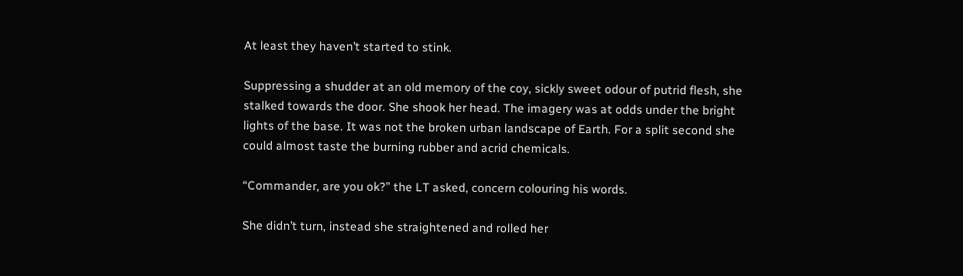At least they haven’t started to stink.

Suppressing a shudder at an old memory of the coy, sickly sweet odour of putrid flesh, she stalked towards the door. She shook her head. The imagery was at odds under the bright lights of the base. It was not the broken urban landscape of Earth. For a split second she could almost taste the burning rubber and acrid chemicals.

“Commander, are you ok?” the LT asked, concern colouring his words.

She didn’t turn, instead she straightened and rolled her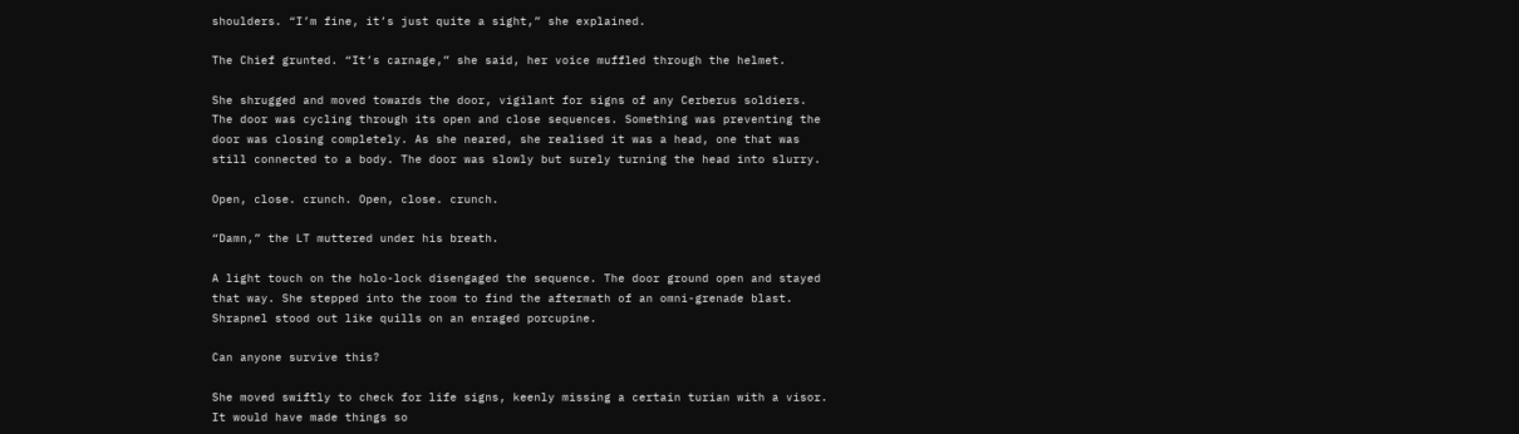shoulders. “I’m fine, it’s just quite a sight,” she explained.

The Chief grunted. “It’s carnage,” she said, her voice muffled through the helmet.

She shrugged and moved towards the door, vigilant for signs of any Cerberus soldiers. The door was cycling through its open and close sequences. Something was preventing the door was closing completely. As she neared, she realised it was a head, one that was still connected to a body. The door was slowly but surely turning the head into slurry.

Open, close. crunch. Open, close. crunch.

“Damn,” the LT muttered under his breath.

A light touch on the holo-lock disengaged the sequence. The door ground open and stayed that way. She stepped into the room to find the aftermath of an omni-grenade blast. Shrapnel stood out like quills on an enraged porcupine.

Can anyone survive this?

She moved swiftly to check for life signs, keenly missing a certain turian with a visor. It would have made things so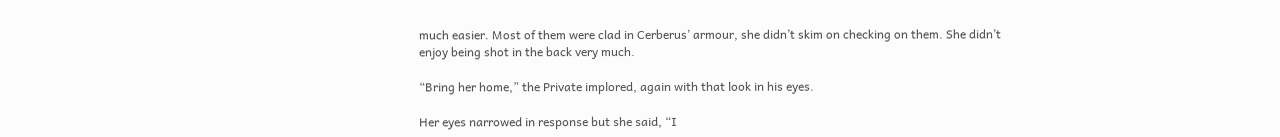much easier. Most of them were clad in Cerberus’ armour, she didn’t skim on checking on them. She didn’t enjoy being shot in the back very much.

“Bring her home,” the Private implored, again with that look in his eyes.

Her eyes narrowed in response but she said, “I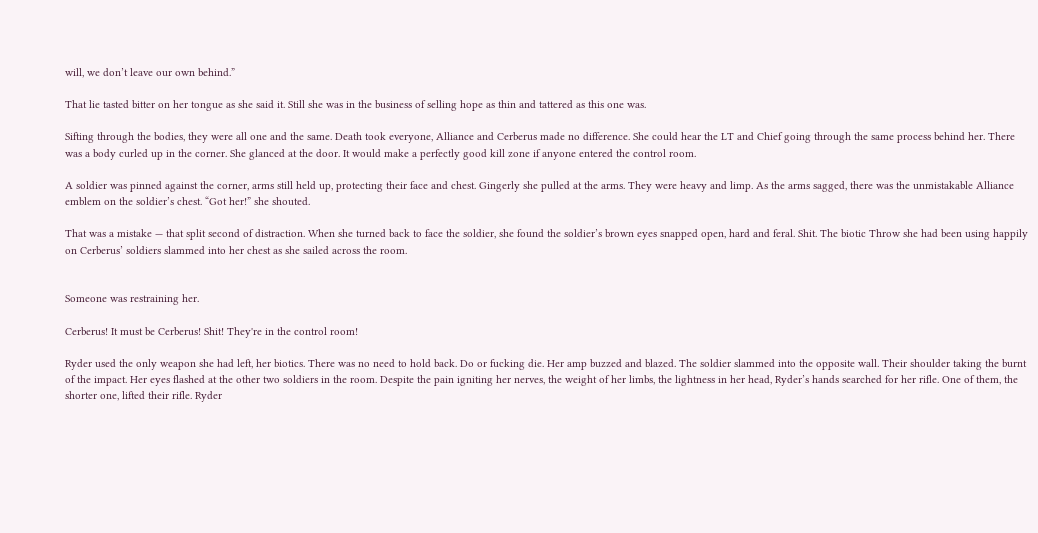will, we don’t leave our own behind.”

That lie tasted bitter on her tongue as she said it. Still she was in the business of selling hope as thin and tattered as this one was.

Sifting through the bodies, they were all one and the same. Death took everyone, Alliance and Cerberus made no difference. She could hear the LT and Chief going through the same process behind her. There was a body curled up in the corner. She glanced at the door. It would make a perfectly good kill zone if anyone entered the control room.

A soldier was pinned against the corner, arms still held up, protecting their face and chest. Gingerly she pulled at the arms. They were heavy and limp. As the arms sagged, there was the unmistakable Alliance emblem on the soldier’s chest. “Got her!” she shouted.

That was a mistake — that split second of distraction. When she turned back to face the soldier, she found the soldier’s brown eyes snapped open, hard and feral. Shit. The biotic Throw she had been using happily on Cerberus’ soldiers slammed into her chest as she sailed across the room.


Someone was restraining her.

Cerberus! It must be Cerberus! Shit! They're in the control room!

Ryder used the only weapon she had left, her biotics. There was no need to hold back. Do or fucking die. Her amp buzzed and blazed. The soldier slammed into the opposite wall. Their shoulder taking the burnt of the impact. Her eyes flashed at the other two soldiers in the room. Despite the pain igniting her nerves, the weight of her limbs, the lightness in her head, Ryder’s hands searched for her rifle. One of them, the shorter one, lifted their rifle. Ryder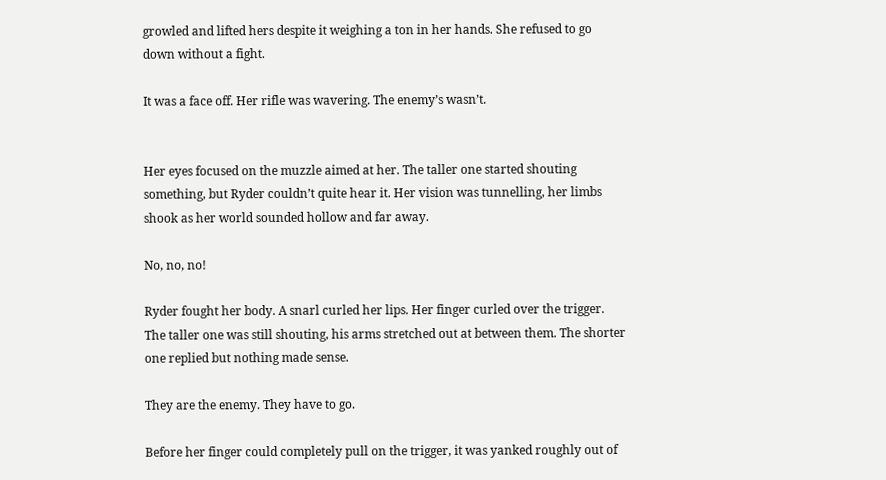growled and lifted hers despite it weighing a ton in her hands. She refused to go down without a fight.

It was a face off. Her rifle was wavering. The enemy’s wasn’t.


Her eyes focused on the muzzle aimed at her. The taller one started shouting something, but Ryder couldn’t quite hear it. Her vision was tunnelling, her limbs shook as her world sounded hollow and far away.

No, no, no!

Ryder fought her body. A snarl curled her lips. Her finger curled over the trigger. The taller one was still shouting, his arms stretched out at between them. The shorter one replied but nothing made sense.

They are the enemy. They have to go.

Before her finger could completely pull on the trigger, it was yanked roughly out of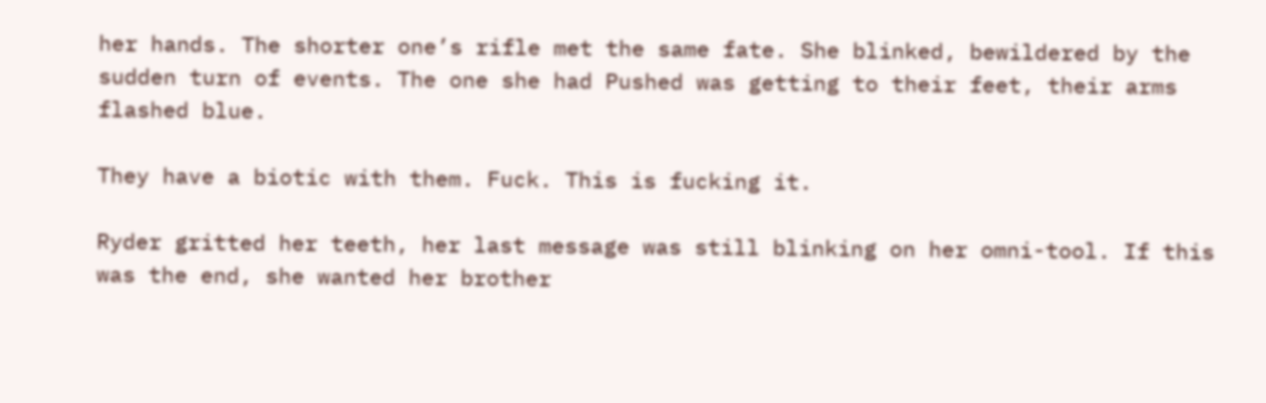her hands. The shorter one’s rifle met the same fate. She blinked, bewildered by the sudden turn of events. The one she had Pushed was getting to their feet, their arms flashed blue.

They have a biotic with them. Fuck. This is fucking it.

Ryder gritted her teeth, her last message was still blinking on her omni-tool. If this was the end, she wanted her brother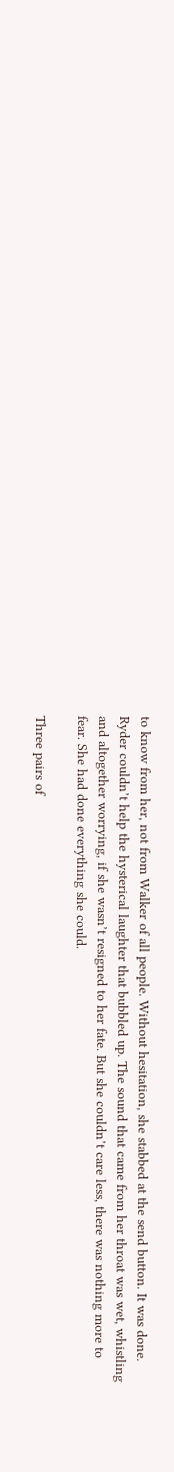to know from her, not from Walker of all people. Without hesitation, she stabbed at the send button. It was done. Ryder couldn’t help the hysterical laughter that bubbled up. The sound that came from her throat was wet, whistling and altogether worrying, if she wasn’t resigned to her fate. But she couldn’t care less, there was nothing more to fear. She had done everything she could.

Three pairs of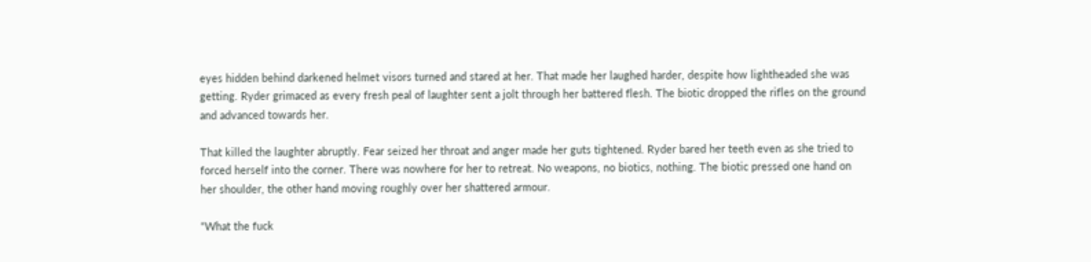eyes hidden behind darkened helmet visors turned and stared at her. That made her laughed harder, despite how lightheaded she was getting. Ryder grimaced as every fresh peal of laughter sent a jolt through her battered flesh. The biotic dropped the rifles on the ground and advanced towards her.

That killed the laughter abruptly. Fear seized her throat and anger made her guts tightened. Ryder bared her teeth even as she tried to forced herself into the corner. There was nowhere for her to retreat. No weapons, no biotics, nothing. The biotic pressed one hand on her shoulder, the other hand moving roughly over her shattered armour.

“What the fuck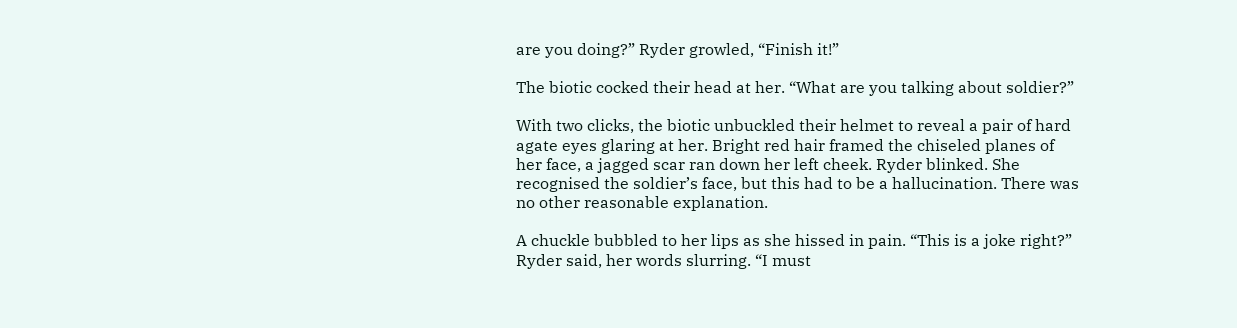are you doing?” Ryder growled, “Finish it!”

The biotic cocked their head at her. “What are you talking about soldier?”

With two clicks, the biotic unbuckled their helmet to reveal a pair of hard agate eyes glaring at her. Bright red hair framed the chiseled planes of her face, a jagged scar ran down her left cheek. Ryder blinked. She recognised the soldier’s face, but this had to be a hallucination. There was no other reasonable explanation.

A chuckle bubbled to her lips as she hissed in pain. “This is a joke right?” Ryder said, her words slurring. “I must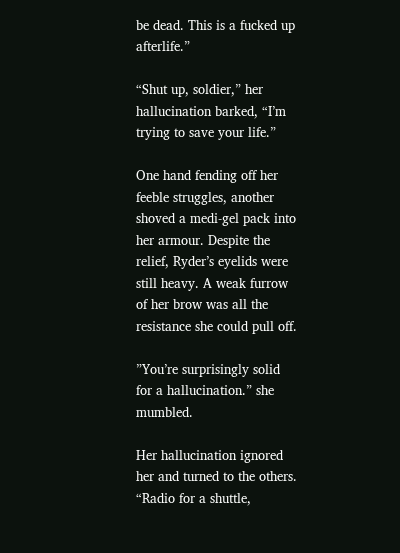be dead. This is a fucked up afterlife.”

“Shut up, soldier,” her hallucination barked, “I’m trying to save your life.”

One hand fending off her feeble struggles, another shoved a medi-gel pack into her armour. Despite the relief, Ryder’s eyelids were still heavy. A weak furrow of her brow was all the resistance she could pull off.

”You’re surprisingly solid for a hallucination.” she mumbled.

Her hallucination ignored her and turned to the others. “Radio for a shuttle,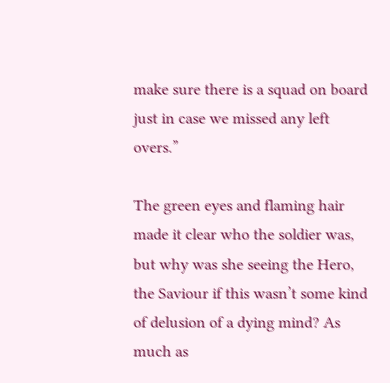make sure there is a squad on board just in case we missed any left overs.”

The green eyes and flaming hair made it clear who the soldier was, but why was she seeing the Hero, the Saviour if this wasn’t some kind of delusion of a dying mind? As much as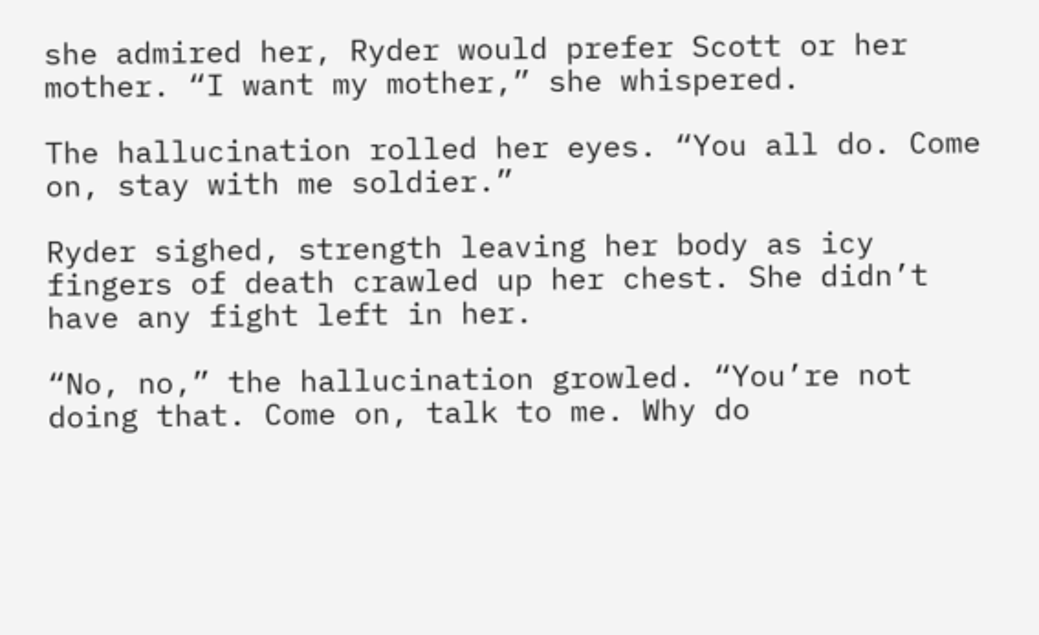she admired her, Ryder would prefer Scott or her mother. “I want my mother,” she whispered.

The hallucination rolled her eyes. “You all do. Come on, stay with me soldier.”

Ryder sighed, strength leaving her body as icy fingers of death crawled up her chest. She didn’t have any fight left in her.

“No, no,” the hallucination growled. “You’re not doing that. Come on, talk to me. Why do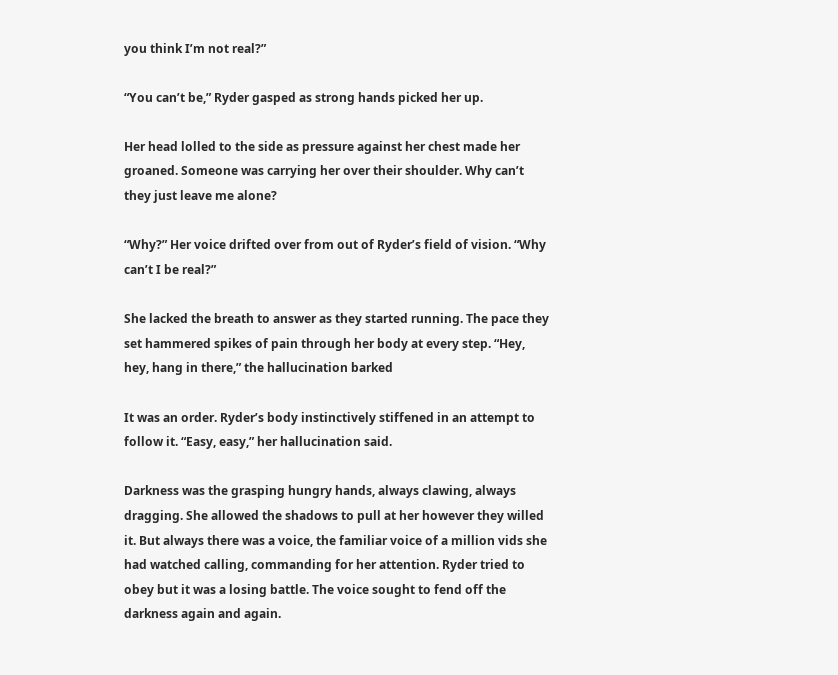you think I’m not real?”

“You can’t be,” Ryder gasped as strong hands picked her up.

Her head lolled to the side as pressure against her chest made her groaned. Someone was carrying her over their shoulder. Why can’t they just leave me alone?

“Why?” Her voice drifted over from out of Ryder’s field of vision. “Why can’t I be real?”

She lacked the breath to answer as they started running. The pace they set hammered spikes of pain through her body at every step. “Hey, hey, hang in there,” the hallucination barked

It was an order. Ryder’s body instinctively stiffened in an attempt to follow it. “Easy, easy,” her hallucination said.

Darkness was the grasping hungry hands, always clawing, always dragging. She allowed the shadows to pull at her however they willed it. But always there was a voice, the familiar voice of a million vids she had watched calling, commanding for her attention. Ryder tried to obey but it was a losing battle. The voice sought to fend off the darkness again and again.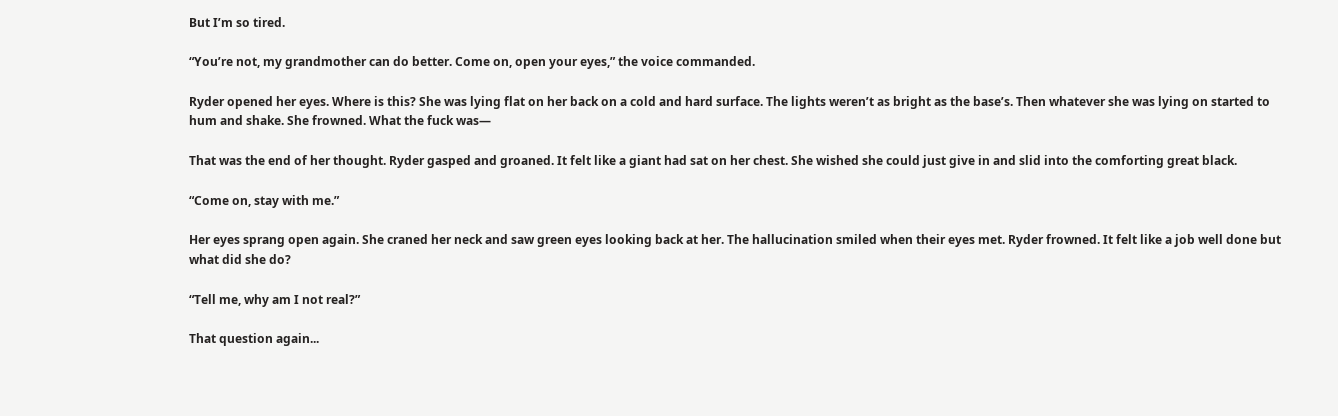But I’m so tired.

“You’re not, my grandmother can do better. Come on, open your eyes,” the voice commanded.

Ryder opened her eyes. Where is this? She was lying flat on her back on a cold and hard surface. The lights weren’t as bright as the base’s. Then whatever she was lying on started to hum and shake. She frowned. What the fuck was—

That was the end of her thought. Ryder gasped and groaned. It felt like a giant had sat on her chest. She wished she could just give in and slid into the comforting great black.

“Come on, stay with me.”

Her eyes sprang open again. She craned her neck and saw green eyes looking back at her. The hallucination smiled when their eyes met. Ryder frowned. It felt like a job well done but what did she do?

“Tell me, why am I not real?”

That question again...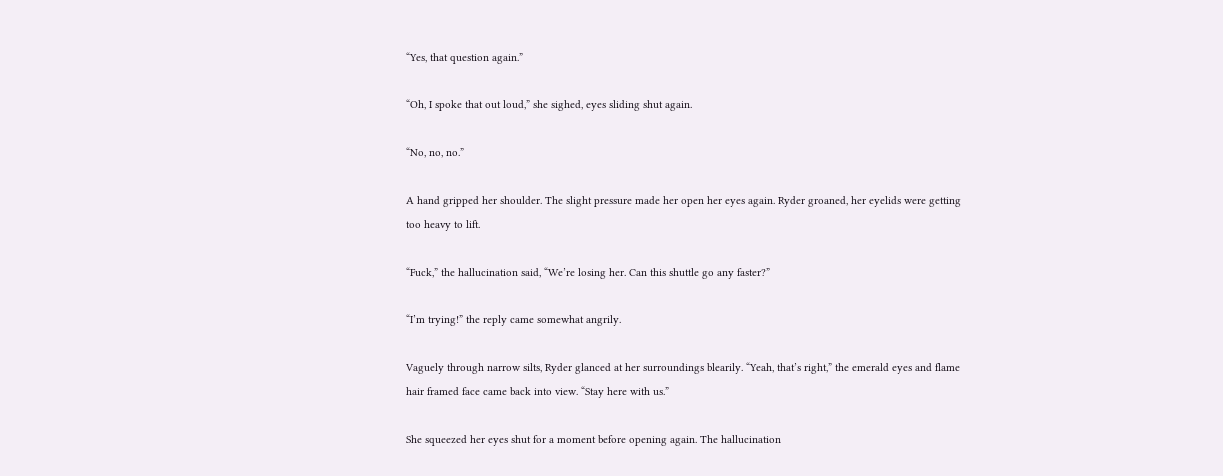“Yes, that question again.”

“Oh, I spoke that out loud,” she sighed, eyes sliding shut again.

“No, no, no.”

A hand gripped her shoulder. The slight pressure made her open her eyes again. Ryder groaned, her eyelids were getting too heavy to lift.

“Fuck,” the hallucination said, “We’re losing her. Can this shuttle go any faster?”

“I’m trying!” the reply came somewhat angrily.

Vaguely through narrow silts, Ryder glanced at her surroundings blearily. “Yeah, that’s right,” the emerald eyes and flame hair framed face came back into view. “Stay here with us.”

She squeezed her eyes shut for a moment before opening again. The hallucination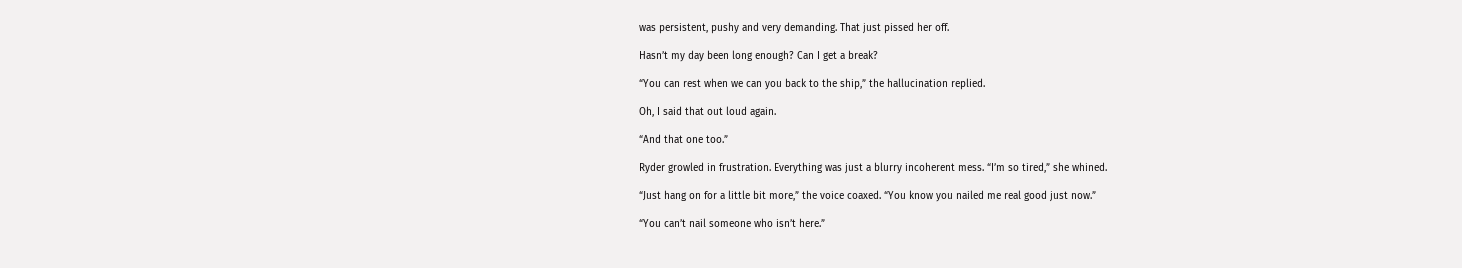was persistent, pushy and very demanding. That just pissed her off.

Hasn’t my day been long enough? Can I get a break?

“You can rest when we can you back to the ship,” the hallucination replied.

Oh, I said that out loud again.

“And that one too.”

Ryder growled in frustration. Everything was just a blurry incoherent mess. “I’m so tired,” she whined.

“Just hang on for a little bit more,” the voice coaxed. “You know you nailed me real good just now.”

“You can’t nail someone who isn’t here.”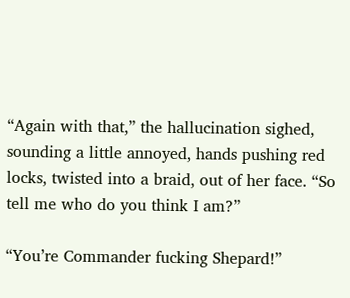“Again with that,” the hallucination sighed, sounding a little annoyed, hands pushing red locks, twisted into a braid, out of her face. “So tell me who do you think I am?”

“You’re Commander fucking Shepard!”